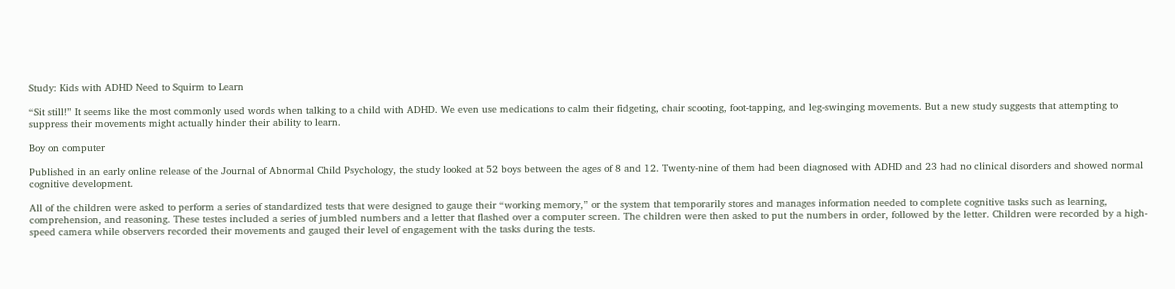Study: Kids with ADHD Need to Squirm to Learn

“Sit still!” It seems like the most commonly used words when talking to a child with ADHD. We even use medications to calm their fidgeting, chair scooting, foot-tapping, and leg-swinging movements. But a new study suggests that attempting to suppress their movements might actually hinder their ability to learn.

Boy on computer

Published in an early online release of the Journal of Abnormal Child Psychology, the study looked at 52 boys between the ages of 8 and 12. Twenty-nine of them had been diagnosed with ADHD and 23 had no clinical disorders and showed normal cognitive development.

All of the children were asked to perform a series of standardized tests that were designed to gauge their “working memory,” or the system that temporarily stores and manages information needed to complete cognitive tasks such as learning, comprehension, and reasoning. These testes included a series of jumbled numbers and a letter that flashed over a computer screen. The children were then asked to put the numbers in order, followed by the letter. Children were recorded by a high-speed camera while observers recorded their movements and gauged their level of engagement with the tasks during the tests.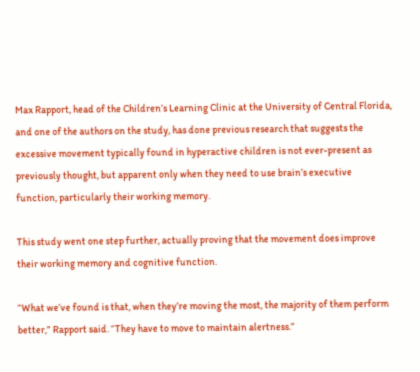Max Rapport, head of the Children’s Learning Clinic at the University of Central Florida, and one of the authors on the study, has done previous research that suggests the excessive movement typically found in hyperactive children is not ever-present as previously thought, but apparent only when they need to use brain’s executive function, particularly their working memory.

This study went one step further, actually proving that the movement does improve their working memory and cognitive function.

“What we’ve found is that, when they’re moving the most, the majority of them perform better,” Rapport said. “They have to move to maintain alertness.”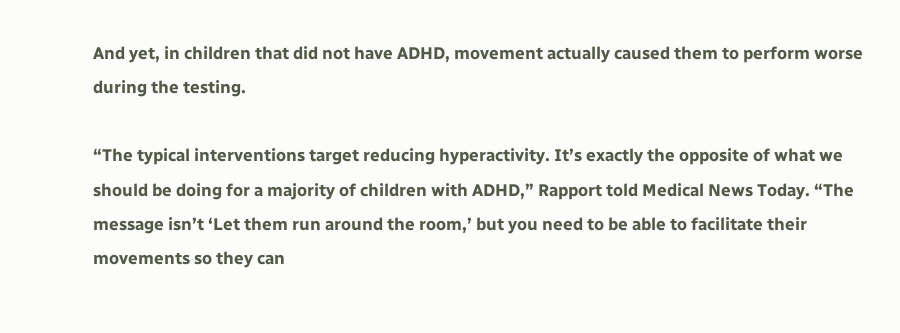And yet, in children that did not have ADHD, movement actually caused them to perform worse during the testing.

“The typical interventions target reducing hyperactivity. It’s exactly the opposite of what we should be doing for a majority of children with ADHD,” Rapport told Medical News Today. “The message isn’t ‘Let them run around the room,’ but you need to be able to facilitate their movements so they can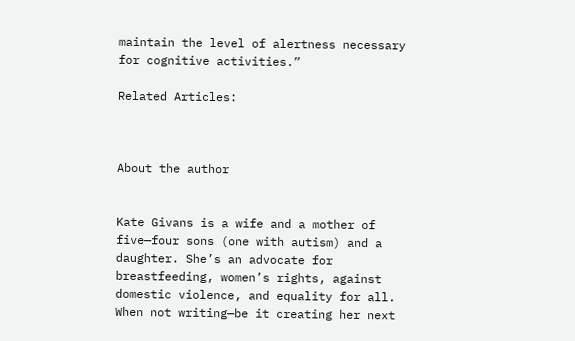maintain the level of alertness necessary for cognitive activities.”

Related Articles:



About the author


Kate Givans is a wife and a mother of five—four sons (one with autism) and a daughter. She’s an advocate for breastfeeding, women’s rights, against domestic violence, and equality for all. When not writing—be it creating her next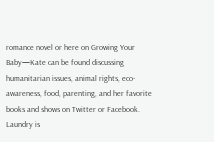romance novel or here on Growing Your Baby—Kate can be found discussing humanitarian issues, animal rights, eco-awareness, food, parenting, and her favorite books and shows on Twitter or Facebook. Laundry is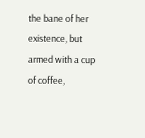the bane of her existence, but armed with a cup of coffee,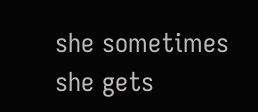she sometimes she gets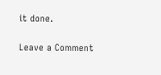it done.

Leave a Comment